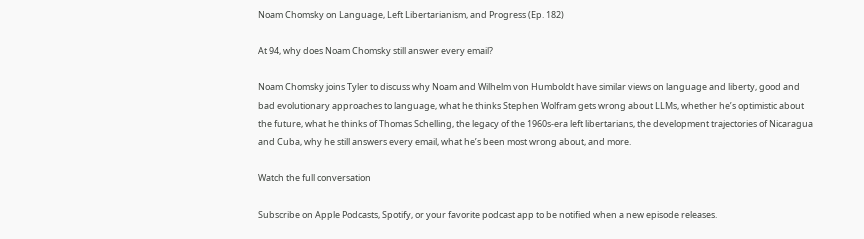Noam Chomsky on Language, Left Libertarianism, and Progress (Ep. 182)

At 94, why does Noam Chomsky still answer every email?

Noam Chomsky joins Tyler to discuss why Noam and Wilhelm von Humboldt have similar views on language and liberty, good and bad evolutionary approaches to language, what he thinks Stephen Wolfram gets wrong about LLMs, whether he’s optimistic about the future, what he thinks of Thomas Schelling, the legacy of the 1960s-era left libertarians, the development trajectories of Nicaragua and Cuba, why he still answers every email, what he’s been most wrong about, and more.

Watch the full conversation

Subscribe on Apple Podcasts, Spotify, or your favorite podcast app to be notified when a new episode releases.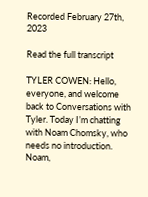Recorded February 27th, 2023

Read the full transcript

TYLER COWEN: Hello, everyone, and welcome back to Conversations with Tyler. Today I’m chatting with Noam Chomsky, who needs no introduction. Noam,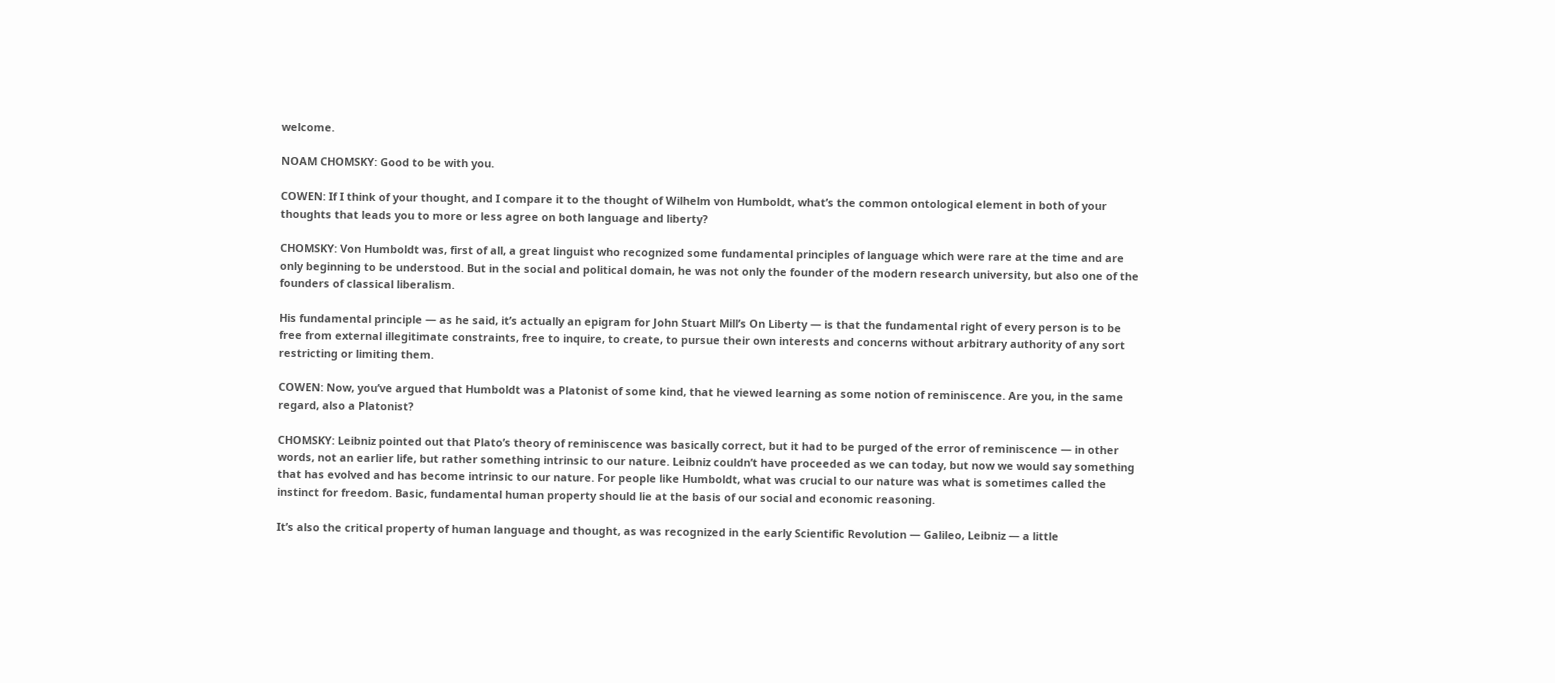welcome.

NOAM CHOMSKY: Good to be with you.

COWEN: If I think of your thought, and I compare it to the thought of Wilhelm von Humboldt, what’s the common ontological element in both of your thoughts that leads you to more or less agree on both language and liberty?

CHOMSKY: Von Humboldt was, first of all, a great linguist who recognized some fundamental principles of language which were rare at the time and are only beginning to be understood. But in the social and political domain, he was not only the founder of the modern research university, but also one of the founders of classical liberalism.

His fundamental principle — as he said, it’s actually an epigram for John Stuart Mill’s On Liberty — is that the fundamental right of every person is to be free from external illegitimate constraints, free to inquire, to create, to pursue their own interests and concerns without arbitrary authority of any sort restricting or limiting them.

COWEN: Now, you’ve argued that Humboldt was a Platonist of some kind, that he viewed learning as some notion of reminiscence. Are you, in the same regard, also a Platonist?

CHOMSKY: Leibniz pointed out that Plato’s theory of reminiscence was basically correct, but it had to be purged of the error of reminiscence — in other words, not an earlier life, but rather something intrinsic to our nature. Leibniz couldn’t have proceeded as we can today, but now we would say something that has evolved and has become intrinsic to our nature. For people like Humboldt, what was crucial to our nature was what is sometimes called the instinct for freedom. Basic, fundamental human property should lie at the basis of our social and economic reasoning.

It’s also the critical property of human language and thought, as was recognized in the early Scientific Revolution — Galileo, Leibniz — a little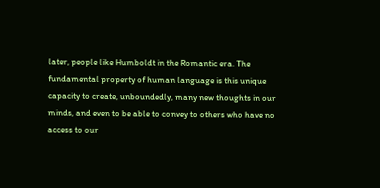later, people like Humboldt in the Romantic era. The fundamental property of human language is this unique capacity to create, unboundedly, many new thoughts in our minds, and even to be able to convey to others who have no access to our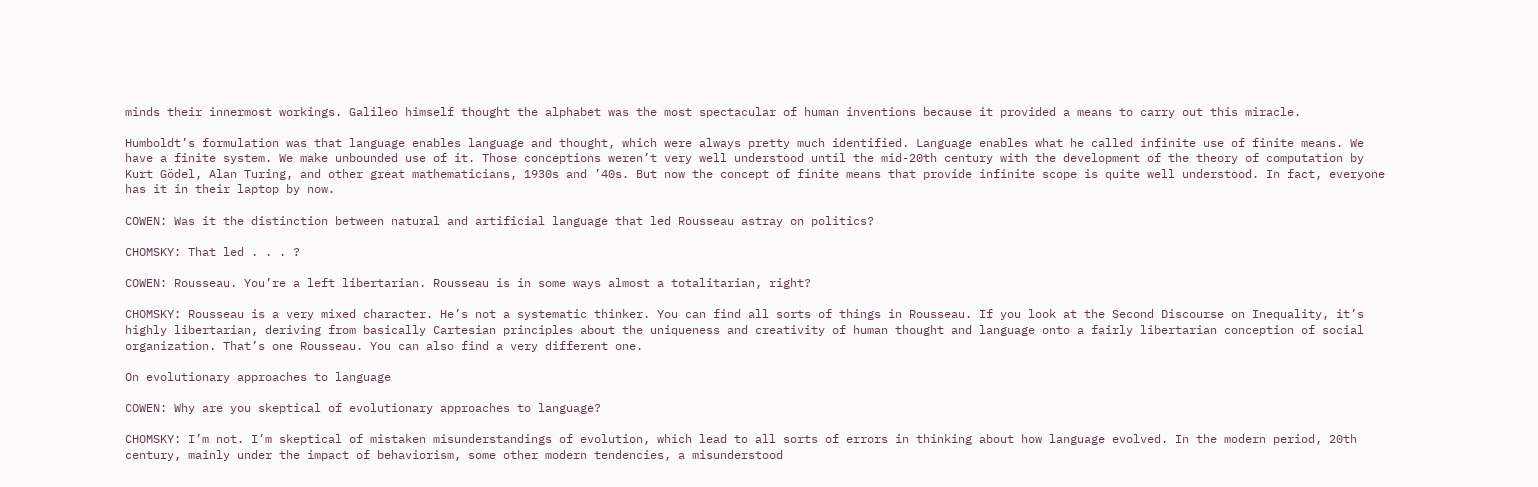minds their innermost workings. Galileo himself thought the alphabet was the most spectacular of human inventions because it provided a means to carry out this miracle.

Humboldt’s formulation was that language enables language and thought, which were always pretty much identified. Language enables what he called infinite use of finite means. We have a finite system. We make unbounded use of it. Those conceptions weren’t very well understood until the mid-20th century with the development of the theory of computation by Kurt Gödel, Alan Turing, and other great mathematicians, 1930s and ’40s. But now the concept of finite means that provide infinite scope is quite well understood. In fact, everyone has it in their laptop by now.

COWEN: Was it the distinction between natural and artificial language that led Rousseau astray on politics?

CHOMSKY: That led . . . ?

COWEN: Rousseau. You’re a left libertarian. Rousseau is in some ways almost a totalitarian, right?

CHOMSKY: Rousseau is a very mixed character. He’s not a systematic thinker. You can find all sorts of things in Rousseau. If you look at the Second Discourse on Inequality, it’s highly libertarian, deriving from basically Cartesian principles about the uniqueness and creativity of human thought and language onto a fairly libertarian conception of social organization. That’s one Rousseau. You can also find a very different one.

On evolutionary approaches to language

COWEN: Why are you skeptical of evolutionary approaches to language?

CHOMSKY: I’m not. I’m skeptical of mistaken misunderstandings of evolution, which lead to all sorts of errors in thinking about how language evolved. In the modern period, 20th century, mainly under the impact of behaviorism, some other modern tendencies, a misunderstood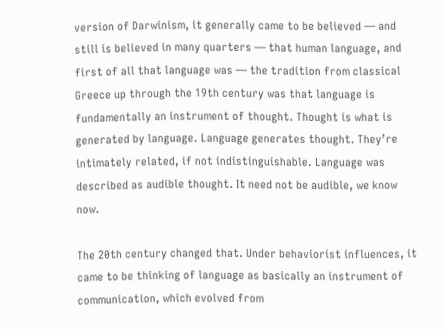version of Darwinism, it generally came to be believed — and still is believed in many quarters — that human language, and first of all that language was — the tradition from classical Greece up through the 19th century was that language is fundamentally an instrument of thought. Thought is what is generated by language. Language generates thought. They’re intimately related, if not indistinguishable. Language was described as audible thought. It need not be audible, we know now.

The 20th century changed that. Under behaviorist influences, it came to be thinking of language as basically an instrument of communication, which evolved from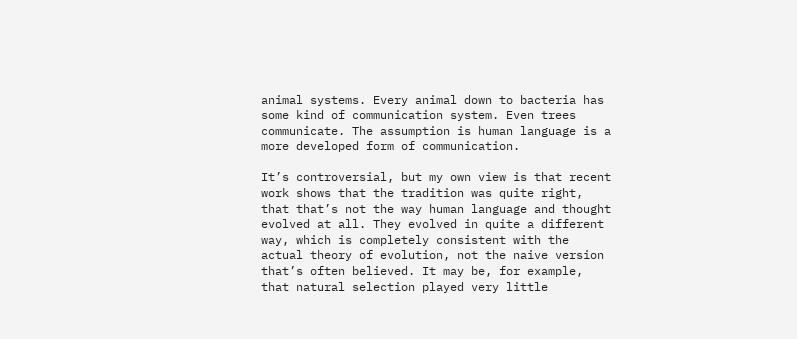animal systems. Every animal down to bacteria has some kind of communication system. Even trees communicate. The assumption is human language is a more developed form of communication.

It’s controversial, but my own view is that recent work shows that the tradition was quite right, that that’s not the way human language and thought evolved at all. They evolved in quite a different way, which is completely consistent with the actual theory of evolution, not the naive version that’s often believed. It may be, for example, that natural selection played very little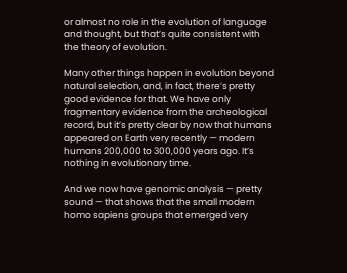or almost no role in the evolution of language and thought, but that’s quite consistent with the theory of evolution.

Many other things happen in evolution beyond natural selection, and, in fact, there’s pretty good evidence for that. We have only fragmentary evidence from the archeological record, but it’s pretty clear by now that humans appeared on Earth very recently — modern humans 200,000 to 300,000 years ago. It’s nothing in evolutionary time.

And we now have genomic analysis — pretty sound — that shows that the small modern homo sapiens groups that emerged very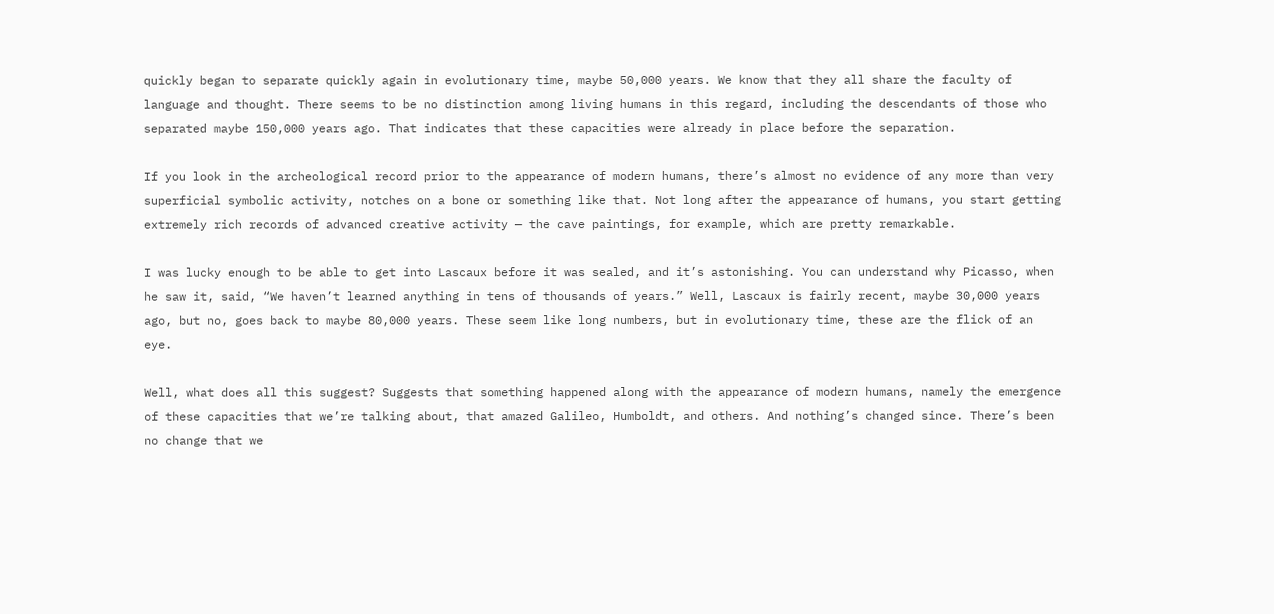quickly began to separate quickly again in evolutionary time, maybe 50,000 years. We know that they all share the faculty of language and thought. There seems to be no distinction among living humans in this regard, including the descendants of those who separated maybe 150,000 years ago. That indicates that these capacities were already in place before the separation.

If you look in the archeological record prior to the appearance of modern humans, there’s almost no evidence of any more than very superficial symbolic activity, notches on a bone or something like that. Not long after the appearance of humans, you start getting extremely rich records of advanced creative activity — the cave paintings, for example, which are pretty remarkable.

I was lucky enough to be able to get into Lascaux before it was sealed, and it’s astonishing. You can understand why Picasso, when he saw it, said, “We haven’t learned anything in tens of thousands of years.” Well, Lascaux is fairly recent, maybe 30,000 years ago, but no, goes back to maybe 80,000 years. These seem like long numbers, but in evolutionary time, these are the flick of an eye.

Well, what does all this suggest? Suggests that something happened along with the appearance of modern humans, namely the emergence of these capacities that we’re talking about, that amazed Galileo, Humboldt, and others. And nothing’s changed since. There’s been no change that we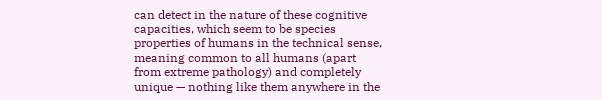can detect in the nature of these cognitive capacities, which seem to be species properties of humans in the technical sense, meaning common to all humans (apart from extreme pathology) and completely unique — nothing like them anywhere in the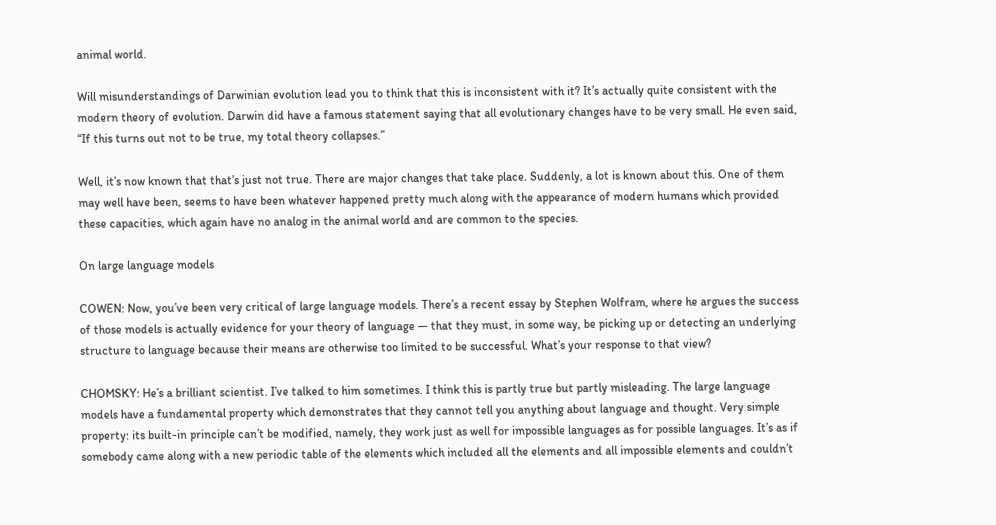animal world.

Will misunderstandings of Darwinian evolution lead you to think that this is inconsistent with it? It’s actually quite consistent with the modern theory of evolution. Darwin did have a famous statement saying that all evolutionary changes have to be very small. He even said, “If this turns out not to be true, my total theory collapses.”

Well, it’s now known that that’s just not true. There are major changes that take place. Suddenly, a lot is known about this. One of them may well have been, seems to have been whatever happened pretty much along with the appearance of modern humans which provided these capacities, which again have no analog in the animal world and are common to the species.

On large language models

COWEN: Now, you’ve been very critical of large language models. There’s a recent essay by Stephen Wolfram, where he argues the success of those models is actually evidence for your theory of language — that they must, in some way, be picking up or detecting an underlying structure to language because their means are otherwise too limited to be successful. What’s your response to that view?

CHOMSKY: He’s a brilliant scientist. I’ve talked to him sometimes. I think this is partly true but partly misleading. The large language models have a fundamental property which demonstrates that they cannot tell you anything about language and thought. Very simple property: its built-in principle can’t be modified, namely, they work just as well for impossible languages as for possible languages. It’s as if somebody came along with a new periodic table of the elements which included all the elements and all impossible elements and couldn’t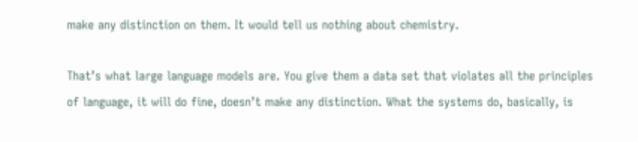make any distinction on them. It would tell us nothing about chemistry.

That’s what large language models are. You give them a data set that violates all the principles of language, it will do fine, doesn’t make any distinction. What the systems do, basically, is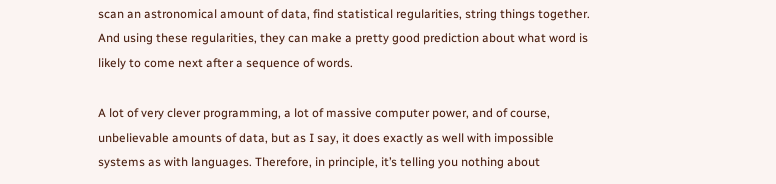scan an astronomical amount of data, find statistical regularities, string things together. And using these regularities, they can make a pretty good prediction about what word is likely to come next after a sequence of words.

A lot of very clever programming, a lot of massive computer power, and of course, unbelievable amounts of data, but as I say, it does exactly as well with impossible systems as with languages. Therefore, in principle, it’s telling you nothing about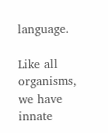language.

Like all organisms, we have innate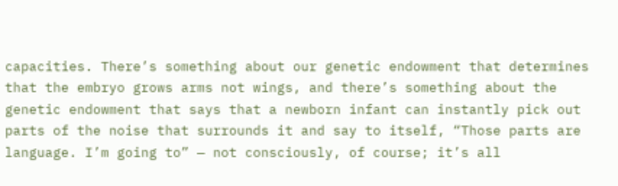capacities. There’s something about our genetic endowment that determines that the embryo grows arms not wings, and there’s something about the genetic endowment that says that a newborn infant can instantly pick out parts of the noise that surrounds it and say to itself, “Those parts are language. I’m going to” — not consciously, of course; it’s all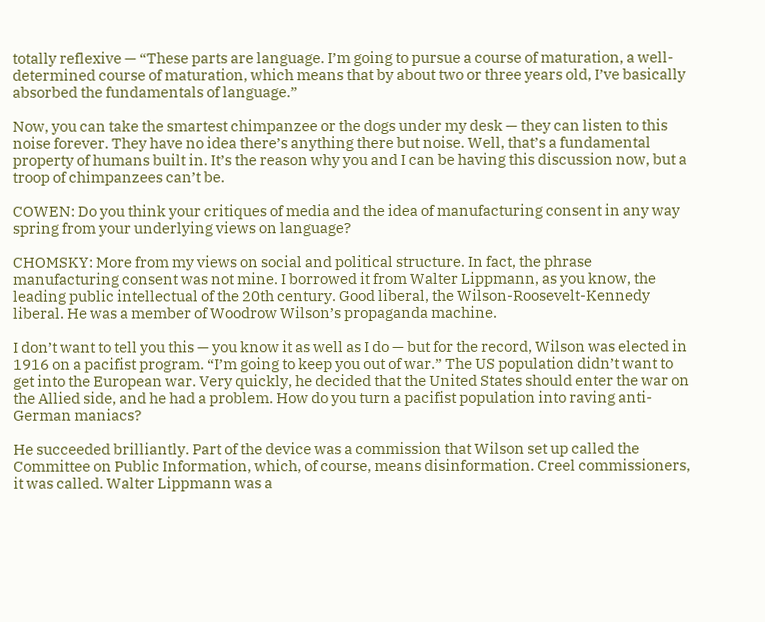totally reflexive — “These parts are language. I’m going to pursue a course of maturation, a well-determined course of maturation, which means that by about two or three years old, I’ve basically absorbed the fundamentals of language.”

Now, you can take the smartest chimpanzee or the dogs under my desk — they can listen to this noise forever. They have no idea there’s anything there but noise. Well, that’s a fundamental property of humans built in. It’s the reason why you and I can be having this discussion now, but a troop of chimpanzees can’t be.

COWEN: Do you think your critiques of media and the idea of manufacturing consent in any way spring from your underlying views on language?

CHOMSKY: More from my views on social and political structure. In fact, the phrase manufacturing consent was not mine. I borrowed it from Walter Lippmann, as you know, the leading public intellectual of the 20th century. Good liberal, the Wilson-Roosevelt-Kennedy liberal. He was a member of Woodrow Wilson’s propaganda machine.

I don’t want to tell you this — you know it as well as I do — but for the record, Wilson was elected in 1916 on a pacifist program. “I’m going to keep you out of war.” The US population didn’t want to get into the European war. Very quickly, he decided that the United States should enter the war on the Allied side, and he had a problem. How do you turn a pacifist population into raving anti-German maniacs?

He succeeded brilliantly. Part of the device was a commission that Wilson set up called the Committee on Public Information, which, of course, means disinformation. Creel commissioners, it was called. Walter Lippmann was a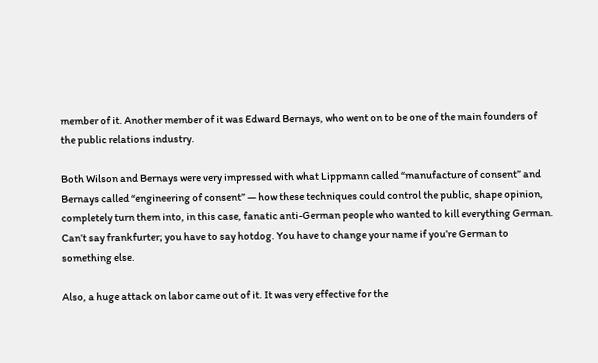member of it. Another member of it was Edward Bernays, who went on to be one of the main founders of the public relations industry.

Both Wilson and Bernays were very impressed with what Lippmann called “manufacture of consent” and Bernays called “engineering of consent” — how these techniques could control the public, shape opinion, completely turn them into, in this case, fanatic anti-German people who wanted to kill everything German. Can’t say frankfurter; you have to say hotdog. You have to change your name if you’re German to something else.

Also, a huge attack on labor came out of it. It was very effective for the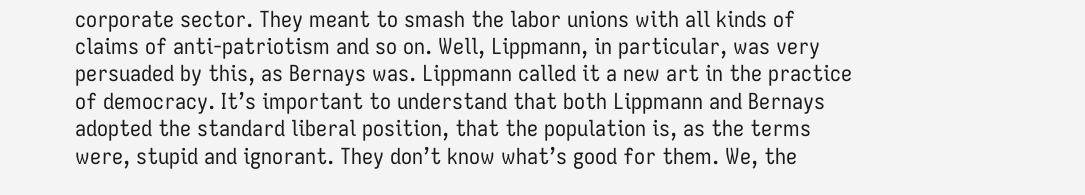corporate sector. They meant to smash the labor unions with all kinds of claims of anti-patriotism and so on. Well, Lippmann, in particular, was very persuaded by this, as Bernays was. Lippmann called it a new art in the practice of democracy. It’s important to understand that both Lippmann and Bernays adopted the standard liberal position, that the population is, as the terms were, stupid and ignorant. They don’t know what’s good for them. We, the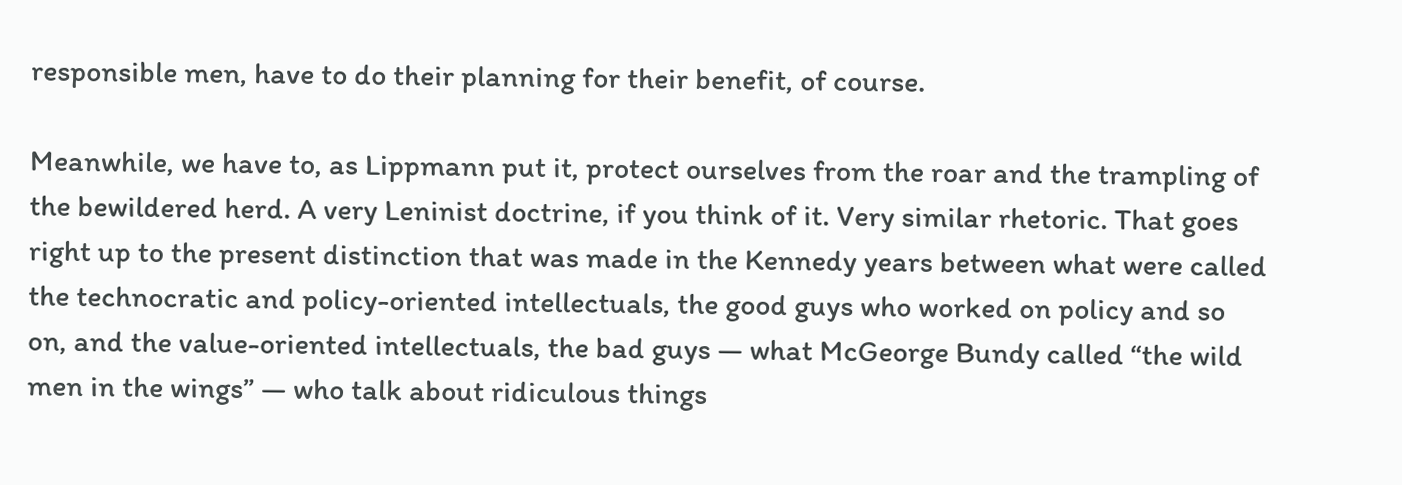responsible men, have to do their planning for their benefit, of course.

Meanwhile, we have to, as Lippmann put it, protect ourselves from the roar and the trampling of the bewildered herd. A very Leninist doctrine, if you think of it. Very similar rhetoric. That goes right up to the present distinction that was made in the Kennedy years between what were called the technocratic and policy-oriented intellectuals, the good guys who worked on policy and so on, and the value-oriented intellectuals, the bad guys — what McGeorge Bundy called “the wild men in the wings” — who talk about ridiculous things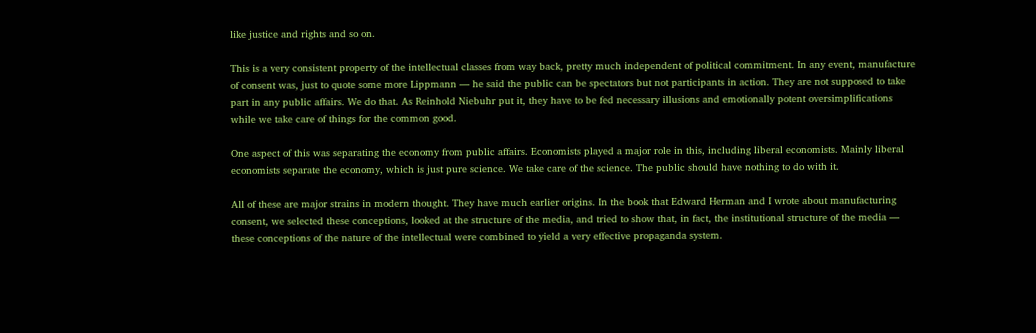like justice and rights and so on.

This is a very consistent property of the intellectual classes from way back, pretty much independent of political commitment. In any event, manufacture of consent was, just to quote some more Lippmann — he said the public can be spectators but not participants in action. They are not supposed to take part in any public affairs. We do that. As Reinhold Niebuhr put it, they have to be fed necessary illusions and emotionally potent oversimplifications while we take care of things for the common good.

One aspect of this was separating the economy from public affairs. Economists played a major role in this, including liberal economists. Mainly liberal economists separate the economy, which is just pure science. We take care of the science. The public should have nothing to do with it.

All of these are major strains in modern thought. They have much earlier origins. In the book that Edward Herman and I wrote about manufacturing consent, we selected these conceptions, looked at the structure of the media, and tried to show that, in fact, the institutional structure of the media — these conceptions of the nature of the intellectual were combined to yield a very effective propaganda system.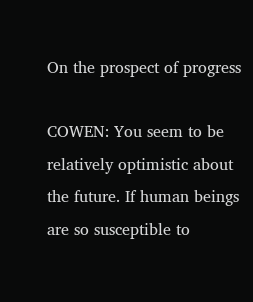On the prospect of progress

COWEN: You seem to be relatively optimistic about the future. If human beings are so susceptible to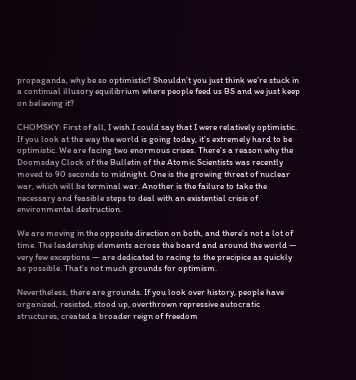propaganda, why be so optimistic? Shouldn’t you just think we’re stuck in a continual illusory equilibrium where people feed us BS and we just keep on believing it?

CHOMSKY: First of all, I wish I could say that I were relatively optimistic. If you look at the way the world is going today, it’s extremely hard to be optimistic. We are facing two enormous crises. There’s a reason why the Doomsday Clock of the Bulletin of the Atomic Scientists was recently moved to 90 seconds to midnight. One is the growing threat of nuclear war, which will be terminal war. Another is the failure to take the necessary and feasible steps to deal with an existential crisis of environmental destruction.

We are moving in the opposite direction on both, and there’s not a lot of time. The leadership elements across the board and around the world — very few exceptions — are dedicated to racing to the precipice as quickly as possible. That’s not much grounds for optimism.

Nevertheless, there are grounds. If you look over history, people have organized, resisted, stood up, overthrown repressive autocratic structures, created a broader reign of freedom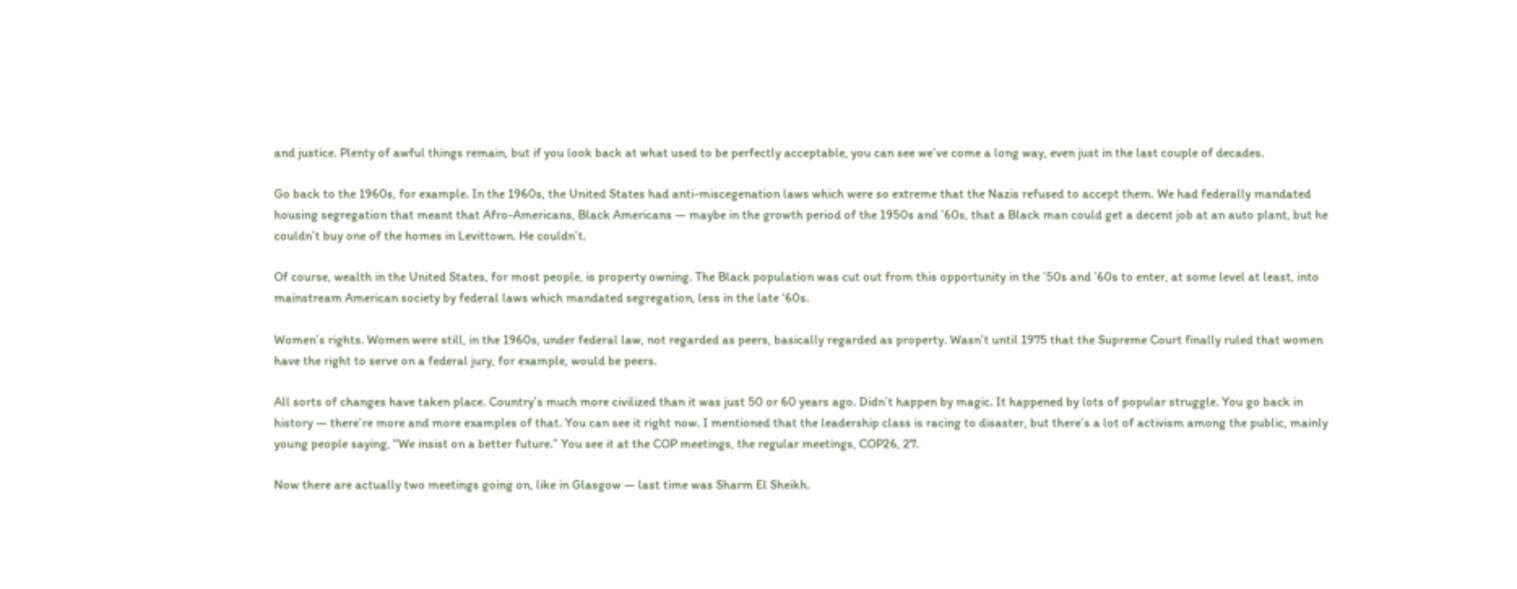and justice. Plenty of awful things remain, but if you look back at what used to be perfectly acceptable, you can see we’ve come a long way, even just in the last couple of decades.

Go back to the 1960s, for example. In the 1960s, the United States had anti-miscegenation laws which were so extreme that the Nazis refused to accept them. We had federally mandated housing segregation that meant that Afro-Americans, Black Americans — maybe in the growth period of the 1950s and ’60s, that a Black man could get a decent job at an auto plant, but he couldn’t buy one of the homes in Levittown. He couldn’t.

Of course, wealth in the United States, for most people, is property owning. The Black population was cut out from this opportunity in the ’50s and ’60s to enter, at some level at least, into mainstream American society by federal laws which mandated segregation, less in the late ‘60s.

Women’s rights. Women were still, in the 1960s, under federal law, not regarded as peers, basically regarded as property. Wasn’t until 1975 that the Supreme Court finally ruled that women have the right to serve on a federal jury, for example, would be peers.

All sorts of changes have taken place. Country’s much more civilized than it was just 50 or 60 years ago. Didn’t happen by magic. It happened by lots of popular struggle. You go back in history — there’re more and more examples of that. You can see it right now. I mentioned that the leadership class is racing to disaster, but there’s a lot of activism among the public, mainly young people saying, “We insist on a better future.” You see it at the COP meetings, the regular meetings, COP26, 27.

Now there are actually two meetings going on, like in Glasgow — last time was Sharm El Sheikh.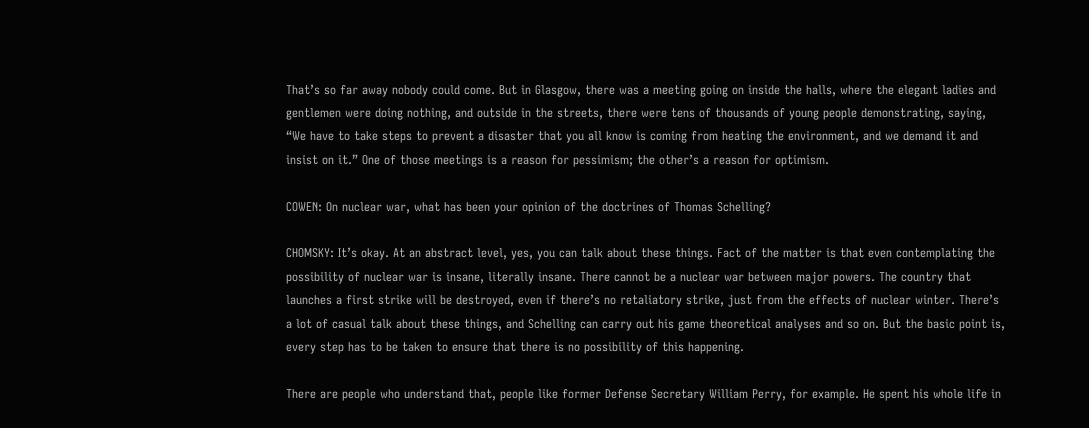That’s so far away nobody could come. But in Glasgow, there was a meeting going on inside the halls, where the elegant ladies and gentlemen were doing nothing, and outside in the streets, there were tens of thousands of young people demonstrating, saying, “We have to take steps to prevent a disaster that you all know is coming from heating the environment, and we demand it and insist on it.” One of those meetings is a reason for pessimism; the other’s a reason for optimism.

COWEN: On nuclear war, what has been your opinion of the doctrines of Thomas Schelling?

CHOMSKY: It’s okay. At an abstract level, yes, you can talk about these things. Fact of the matter is that even contemplating the possibility of nuclear war is insane, literally insane. There cannot be a nuclear war between major powers. The country that launches a first strike will be destroyed, even if there’s no retaliatory strike, just from the effects of nuclear winter. There’s a lot of casual talk about these things, and Schelling can carry out his game theoretical analyses and so on. But the basic point is, every step has to be taken to ensure that there is no possibility of this happening.

There are people who understand that, people like former Defense Secretary William Perry, for example. He spent his whole life in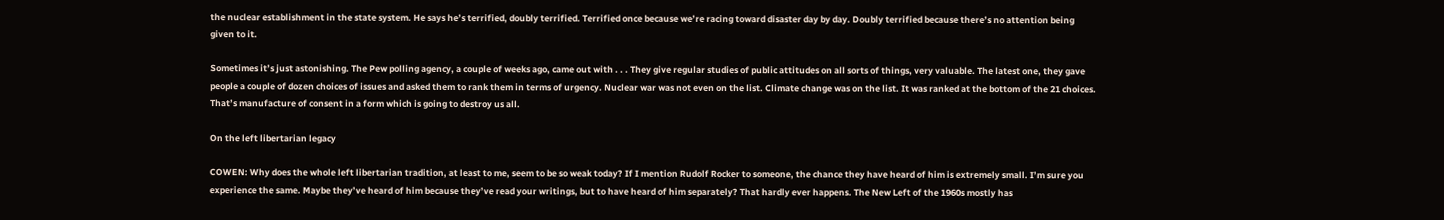the nuclear establishment in the state system. He says he’s terrified, doubly terrified. Terrified once because we’re racing toward disaster day by day. Doubly terrified because there’s no attention being given to it.

Sometimes it’s just astonishing. The Pew polling agency, a couple of weeks ago, came out with . . . They give regular studies of public attitudes on all sorts of things, very valuable. The latest one, they gave people a couple of dozen choices of issues and asked them to rank them in terms of urgency. Nuclear war was not even on the list. Climate change was on the list. It was ranked at the bottom of the 21 choices. That’s manufacture of consent in a form which is going to destroy us all.

On the left libertarian legacy

COWEN: Why does the whole left libertarian tradition, at least to me, seem to be so weak today? If I mention Rudolf Rocker to someone, the chance they have heard of him is extremely small. I’m sure you experience the same. Maybe they’ve heard of him because they’ve read your writings, but to have heard of him separately? That hardly ever happens. The New Left of the 1960s mostly has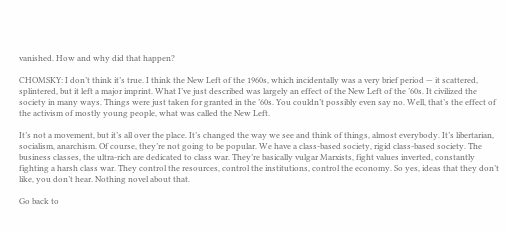vanished. How and why did that happen?

CHOMSKY: I don’t think it’s true. I think the New Left of the 1960s, which incidentally was a very brief period — it scattered, splintered, but it left a major imprint. What I’ve just described was largely an effect of the New Left of the ’60s. It civilized the society in many ways. Things were just taken for granted in the ’60s. You couldn’t possibly even say no. Well, that’s the effect of the activism of mostly young people, what was called the New Left.

It’s not a movement, but it’s all over the place. It’s changed the way we see and think of things, almost everybody. It’s libertarian, socialism, anarchism. Of course, they’re not going to be popular. We have a class-based society, rigid class-based society. The business classes, the ultra-rich are dedicated to class war. They’re basically vulgar Marxists, fight values inverted, constantly fighting a harsh class war. They control the resources, control the institutions, control the economy. So yes, ideas that they don’t like, you don’t hear. Nothing novel about that.

Go back to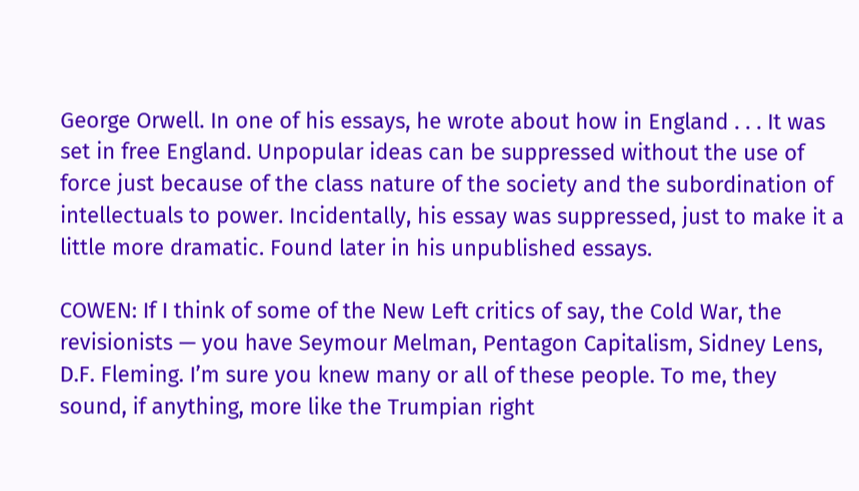George Orwell. In one of his essays, he wrote about how in England . . . It was set in free England. Unpopular ideas can be suppressed without the use of force just because of the class nature of the society and the subordination of intellectuals to power. Incidentally, his essay was suppressed, just to make it a little more dramatic. Found later in his unpublished essays.

COWEN: If I think of some of the New Left critics of say, the Cold War, the revisionists — you have Seymour Melman, Pentagon Capitalism, Sidney Lens, D.F. Fleming. I’m sure you knew many or all of these people. To me, they sound, if anything, more like the Trumpian right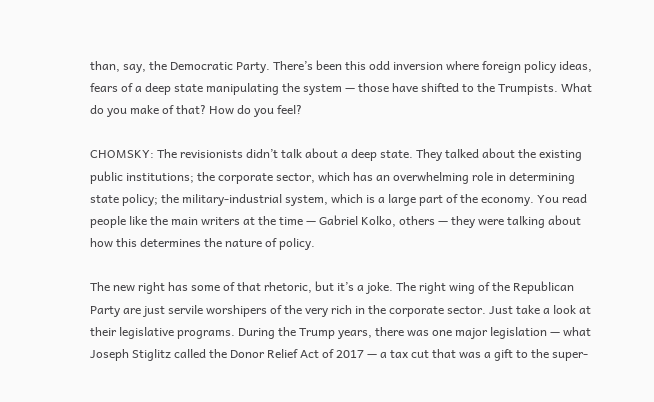than, say, the Democratic Party. There’s been this odd inversion where foreign policy ideas, fears of a deep state manipulating the system — those have shifted to the Trumpists. What do you make of that? How do you feel?

CHOMSKY: The revisionists didn’t talk about a deep state. They talked about the existing public institutions; the corporate sector, which has an overwhelming role in determining state policy; the military-industrial system, which is a large part of the economy. You read people like the main writers at the time — Gabriel Kolko, others — they were talking about how this determines the nature of policy.

The new right has some of that rhetoric, but it’s a joke. The right wing of the Republican Party are just servile worshipers of the very rich in the corporate sector. Just take a look at their legislative programs. During the Trump years, there was one major legislation — what Joseph Stiglitz called the Donor Relief Act of 2017 — a tax cut that was a gift to the super-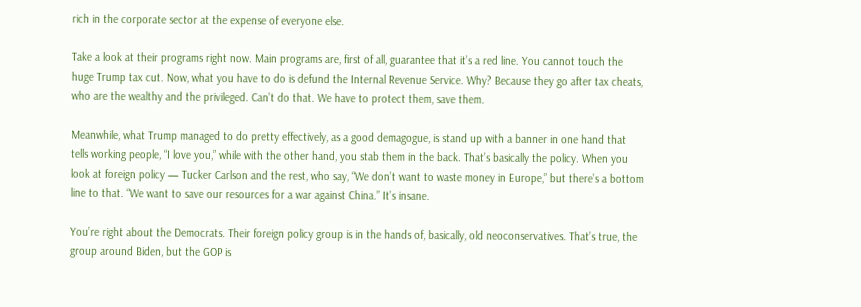rich in the corporate sector at the expense of everyone else.

Take a look at their programs right now. Main programs are, first of all, guarantee that it’s a red line. You cannot touch the huge Trump tax cut. Now, what you have to do is defund the Internal Revenue Service. Why? Because they go after tax cheats, who are the wealthy and the privileged. Can’t do that. We have to protect them, save them.

Meanwhile, what Trump managed to do pretty effectively, as a good demagogue, is stand up with a banner in one hand that tells working people, “I love you,” while with the other hand, you stab them in the back. That’s basically the policy. When you look at foreign policy — Tucker Carlson and the rest, who say, “We don’t want to waste money in Europe,” but there’s a bottom line to that. “We want to save our resources for a war against China.” It’s insane.

You’re right about the Democrats. Their foreign policy group is in the hands of, basically, old neoconservatives. That’s true, the group around Biden, but the GOP is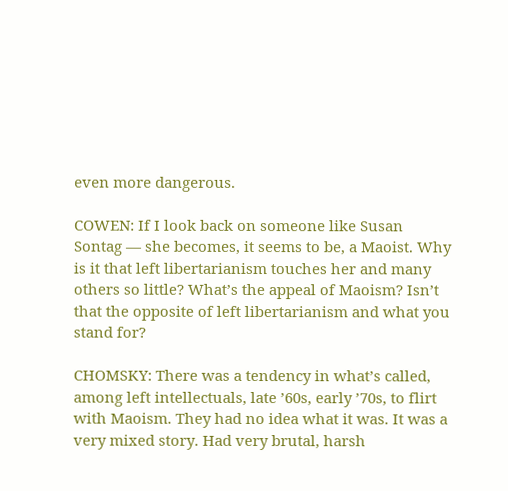even more dangerous.

COWEN: If I look back on someone like Susan Sontag — she becomes, it seems to be, a Maoist. Why is it that left libertarianism touches her and many others so little? What’s the appeal of Maoism? Isn’t that the opposite of left libertarianism and what you stand for?

CHOMSKY: There was a tendency in what’s called, among left intellectuals, late ’60s, early ’70s, to flirt with Maoism. They had no idea what it was. It was a very mixed story. Had very brutal, harsh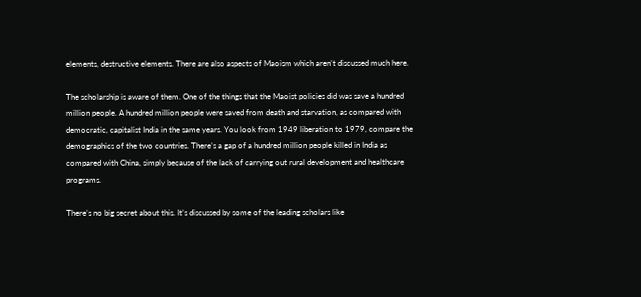elements, destructive elements. There are also aspects of Maoism which aren’t discussed much here.

The scholarship is aware of them. One of the things that the Maoist policies did was save a hundred million people. A hundred million people were saved from death and starvation, as compared with democratic, capitalist India in the same years. You look from 1949 liberation to 1979, compare the demographics of the two countries. There’s a gap of a hundred million people killed in India as compared with China, simply because of the lack of carrying out rural development and healthcare programs.

There’s no big secret about this. It’s discussed by some of the leading scholars like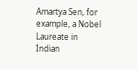Amartya Sen, for example, a Nobel Laureate in Indian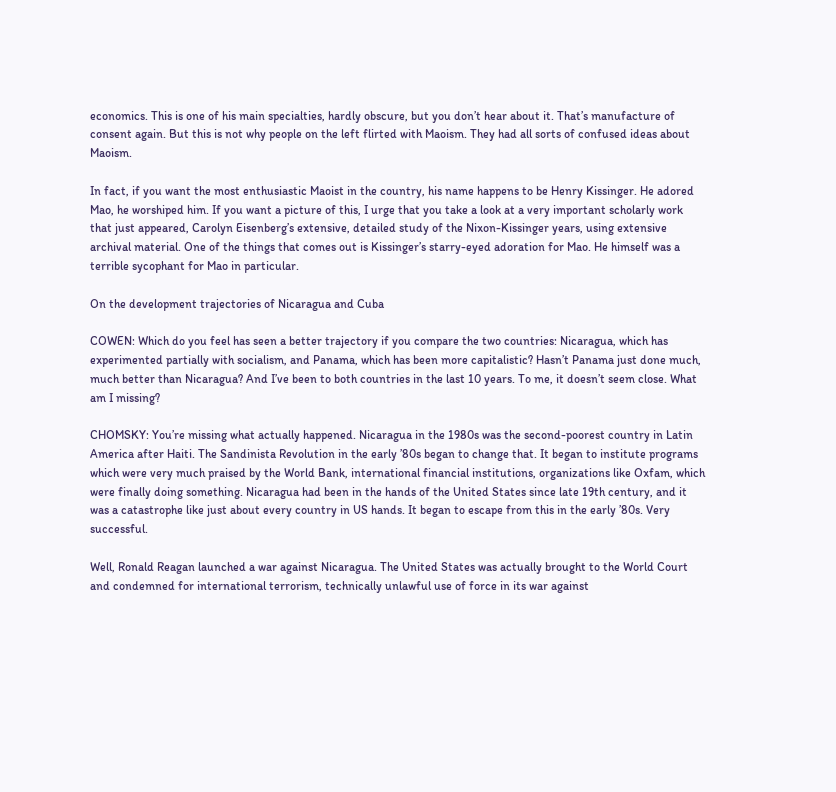economics. This is one of his main specialties, hardly obscure, but you don’t hear about it. That’s manufacture of consent again. But this is not why people on the left flirted with Maoism. They had all sorts of confused ideas about Maoism.

In fact, if you want the most enthusiastic Maoist in the country, his name happens to be Henry Kissinger. He adored Mao, he worshiped him. If you want a picture of this, I urge that you take a look at a very important scholarly work that just appeared, Carolyn Eisenberg’s extensive, detailed study of the Nixon-Kissinger years, using extensive archival material. One of the things that comes out is Kissinger’s starry-eyed adoration for Mao. He himself was a terrible sycophant for Mao in particular.

On the development trajectories of Nicaragua and Cuba

COWEN: Which do you feel has seen a better trajectory if you compare the two countries: Nicaragua, which has experimented partially with socialism, and Panama, which has been more capitalistic? Hasn’t Panama just done much, much better than Nicaragua? And I’ve been to both countries in the last 10 years. To me, it doesn’t seem close. What am I missing?

CHOMSKY: You’re missing what actually happened. Nicaragua in the 1980s was the second-poorest country in Latin America after Haiti. The Sandinista Revolution in the early ’80s began to change that. It began to institute programs which were very much praised by the World Bank, international financial institutions, organizations like Oxfam, which were finally doing something. Nicaragua had been in the hands of the United States since late 19th century, and it was a catastrophe like just about every country in US hands. It began to escape from this in the early ’80s. Very successful.

Well, Ronald Reagan launched a war against Nicaragua. The United States was actually brought to the World Court and condemned for international terrorism, technically unlawful use of force in its war against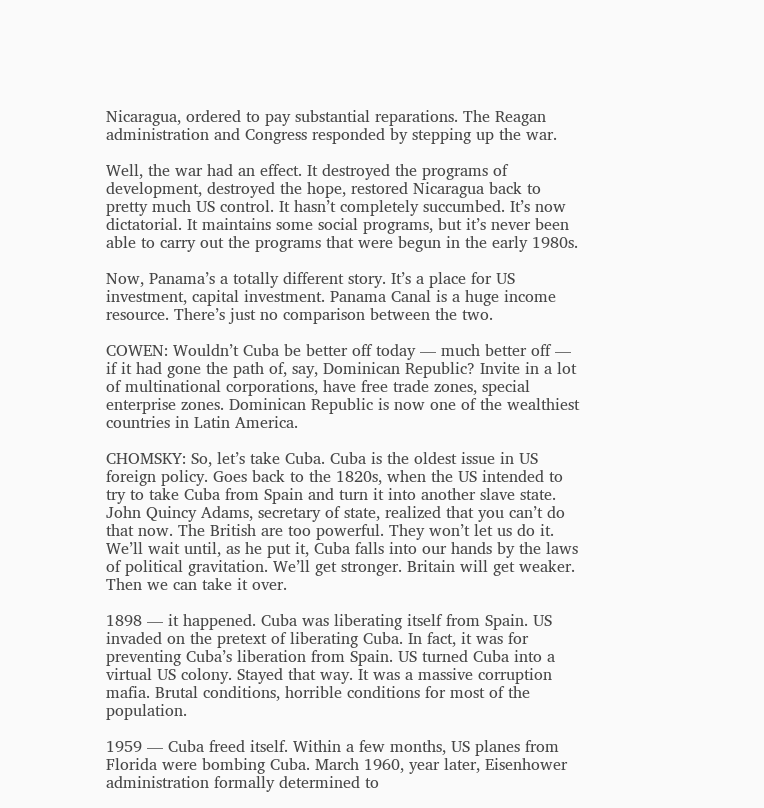Nicaragua, ordered to pay substantial reparations. The Reagan administration and Congress responded by stepping up the war.

Well, the war had an effect. It destroyed the programs of development, destroyed the hope, restored Nicaragua back to pretty much US control. It hasn’t completely succumbed. It’s now dictatorial. It maintains some social programs, but it’s never been able to carry out the programs that were begun in the early 1980s.

Now, Panama’s a totally different story. It’s a place for US investment, capital investment. Panama Canal is a huge income resource. There’s just no comparison between the two.

COWEN: Wouldn’t Cuba be better off today — much better off — if it had gone the path of, say, Dominican Republic? Invite in a lot of multinational corporations, have free trade zones, special enterprise zones. Dominican Republic is now one of the wealthiest countries in Latin America.

CHOMSKY: So, let’s take Cuba. Cuba is the oldest issue in US foreign policy. Goes back to the 1820s, when the US intended to try to take Cuba from Spain and turn it into another slave state. John Quincy Adams, secretary of state, realized that you can’t do that now. The British are too powerful. They won’t let us do it. We’ll wait until, as he put it, Cuba falls into our hands by the laws of political gravitation. We’ll get stronger. Britain will get weaker. Then we can take it over.

1898 — it happened. Cuba was liberating itself from Spain. US invaded on the pretext of liberating Cuba. In fact, it was for preventing Cuba’s liberation from Spain. US turned Cuba into a virtual US colony. Stayed that way. It was a massive corruption mafia. Brutal conditions, horrible conditions for most of the population.

1959 — Cuba freed itself. Within a few months, US planes from Florida were bombing Cuba. March 1960, year later, Eisenhower administration formally determined to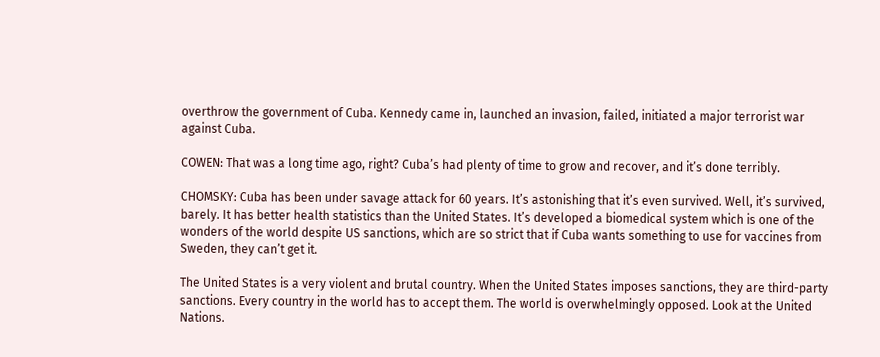overthrow the government of Cuba. Kennedy came in, launched an invasion, failed, initiated a major terrorist war against Cuba.

COWEN: That was a long time ago, right? Cuba’s had plenty of time to grow and recover, and it’s done terribly.

CHOMSKY: Cuba has been under savage attack for 60 years. It’s astonishing that it’s even survived. Well, it’s survived, barely. It has better health statistics than the United States. It’s developed a biomedical system which is one of the wonders of the world despite US sanctions, which are so strict that if Cuba wants something to use for vaccines from Sweden, they can’t get it.

The United States is a very violent and brutal country. When the United States imposes sanctions, they are third-party sanctions. Every country in the world has to accept them. The world is overwhelmingly opposed. Look at the United Nations.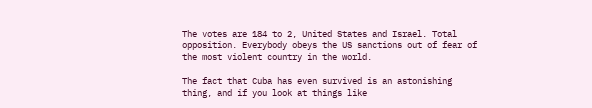The votes are 184 to 2, United States and Israel. Total opposition. Everybody obeys the US sanctions out of fear of the most violent country in the world.

The fact that Cuba has even survived is an astonishing thing, and if you look at things like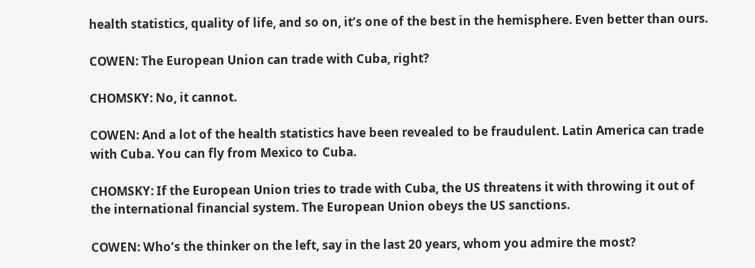health statistics, quality of life, and so on, it’s one of the best in the hemisphere. Even better than ours.

COWEN: The European Union can trade with Cuba, right?

CHOMSKY: No, it cannot.

COWEN: And a lot of the health statistics have been revealed to be fraudulent. Latin America can trade with Cuba. You can fly from Mexico to Cuba.

CHOMSKY: If the European Union tries to trade with Cuba, the US threatens it with throwing it out of the international financial system. The European Union obeys the US sanctions.

COWEN: Who’s the thinker on the left, say in the last 20 years, whom you admire the most?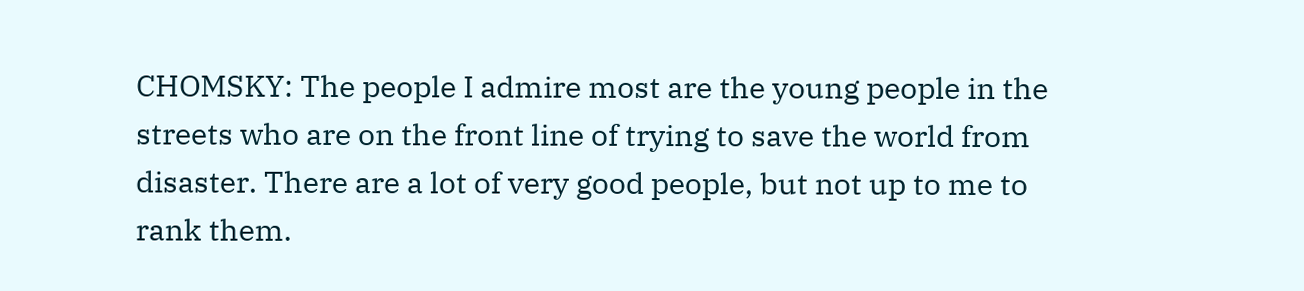CHOMSKY: The people I admire most are the young people in the streets who are on the front line of trying to save the world from disaster. There are a lot of very good people, but not up to me to rank them.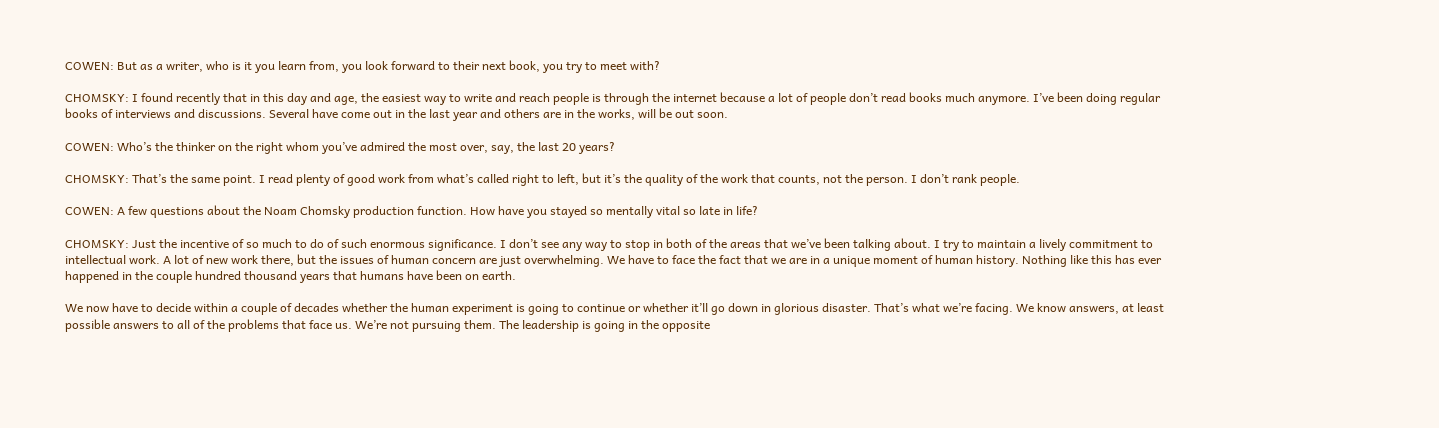COWEN: But as a writer, who is it you learn from, you look forward to their next book, you try to meet with?

CHOMSKY: I found recently that in this day and age, the easiest way to write and reach people is through the internet because a lot of people don’t read books much anymore. I’ve been doing regular books of interviews and discussions. Several have come out in the last year and others are in the works, will be out soon.

COWEN: Who’s the thinker on the right whom you’ve admired the most over, say, the last 20 years?

CHOMSKY: That’s the same point. I read plenty of good work from what’s called right to left, but it’s the quality of the work that counts, not the person. I don’t rank people.

COWEN: A few questions about the Noam Chomsky production function. How have you stayed so mentally vital so late in life?

CHOMSKY: Just the incentive of so much to do of such enormous significance. I don’t see any way to stop in both of the areas that we’ve been talking about. I try to maintain a lively commitment to intellectual work. A lot of new work there, but the issues of human concern are just overwhelming. We have to face the fact that we are in a unique moment of human history. Nothing like this has ever happened in the couple hundred thousand years that humans have been on earth.

We now have to decide within a couple of decades whether the human experiment is going to continue or whether it’ll go down in glorious disaster. That’s what we’re facing. We know answers, at least possible answers to all of the problems that face us. We’re not pursuing them. The leadership is going in the opposite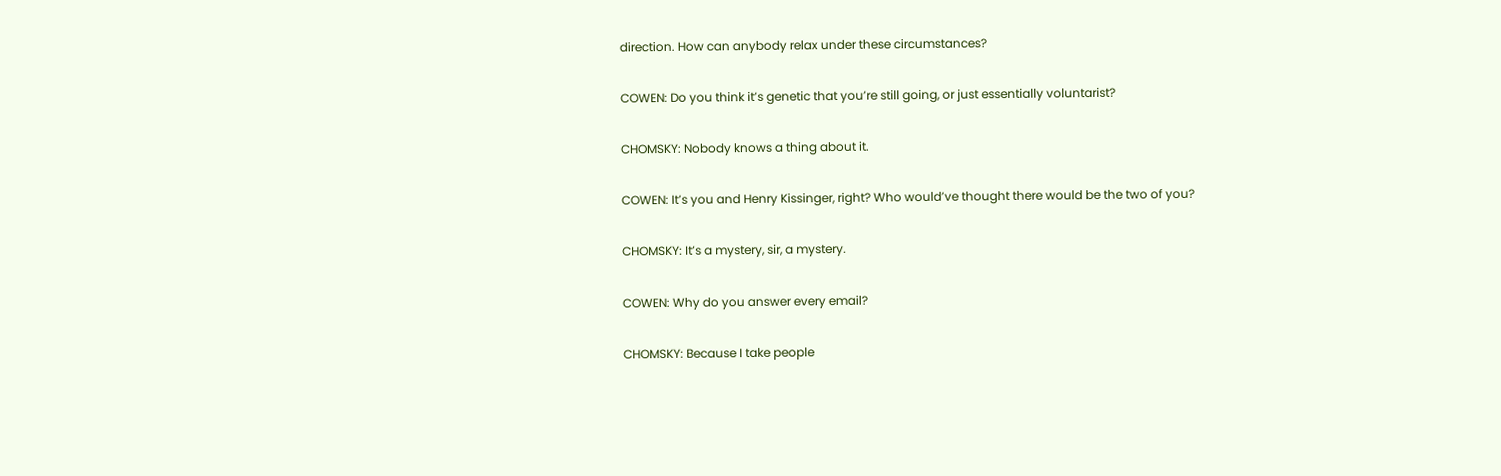direction. How can anybody relax under these circumstances?

COWEN: Do you think it’s genetic that you’re still going, or just essentially voluntarist?

CHOMSKY: Nobody knows a thing about it.

COWEN: It’s you and Henry Kissinger, right? Who would’ve thought there would be the two of you?

CHOMSKY: It’s a mystery, sir, a mystery.

COWEN: Why do you answer every email?

CHOMSKY: Because I take people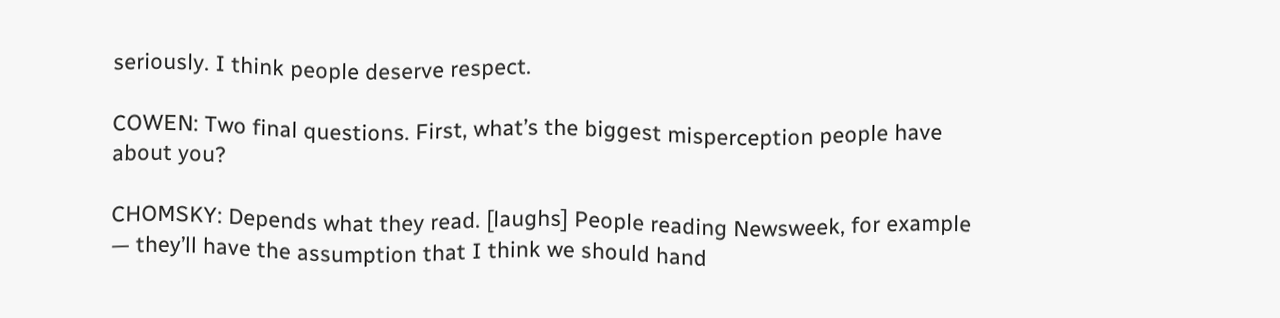seriously. I think people deserve respect.

COWEN: Two final questions. First, what’s the biggest misperception people have about you?

CHOMSKY: Depends what they read. [laughs] People reading Newsweek, for example — they’ll have the assumption that I think we should hand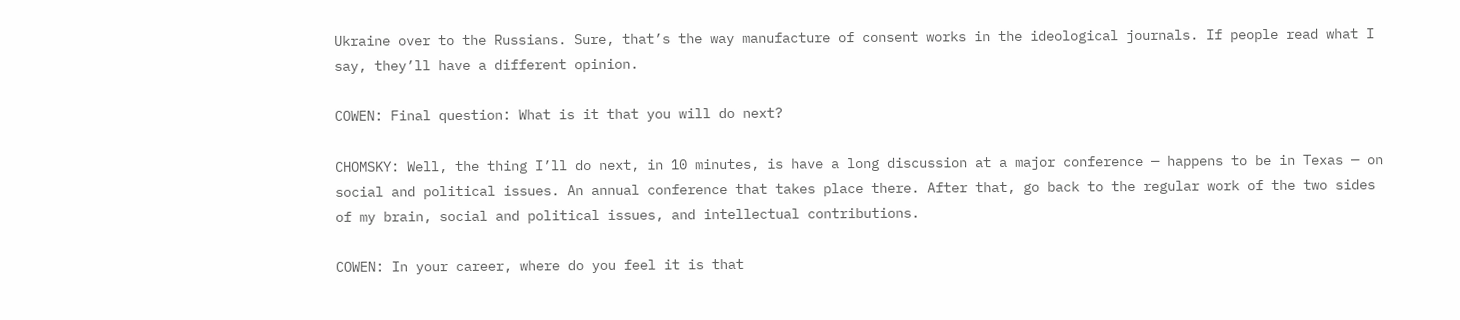Ukraine over to the Russians. Sure, that’s the way manufacture of consent works in the ideological journals. If people read what I say, they’ll have a different opinion.

COWEN: Final question: What is it that you will do next?

CHOMSKY: Well, the thing I’ll do next, in 10 minutes, is have a long discussion at a major conference — happens to be in Texas — on social and political issues. An annual conference that takes place there. After that, go back to the regular work of the two sides of my brain, social and political issues, and intellectual contributions.

COWEN: In your career, where do you feel it is that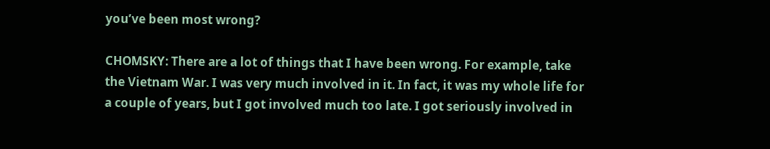you’ve been most wrong?

CHOMSKY: There are a lot of things that I have been wrong. For example, take the Vietnam War. I was very much involved in it. In fact, it was my whole life for a couple of years, but I got involved much too late. I got seriously involved in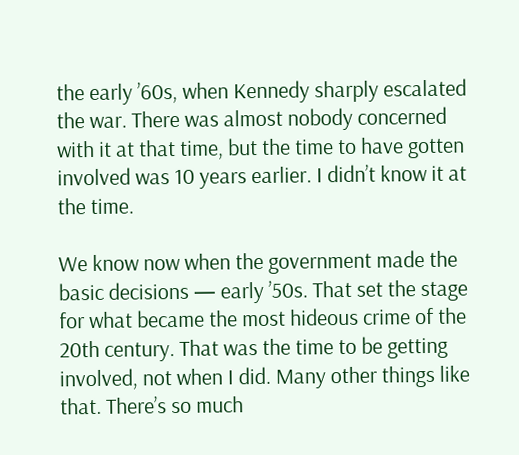the early ’60s, when Kennedy sharply escalated the war. There was almost nobody concerned with it at that time, but the time to have gotten involved was 10 years earlier. I didn’t know it at the time.

We know now when the government made the basic decisions — early ’50s. That set the stage for what became the most hideous crime of the 20th century. That was the time to be getting involved, not when I did. Many other things like that. There’s so much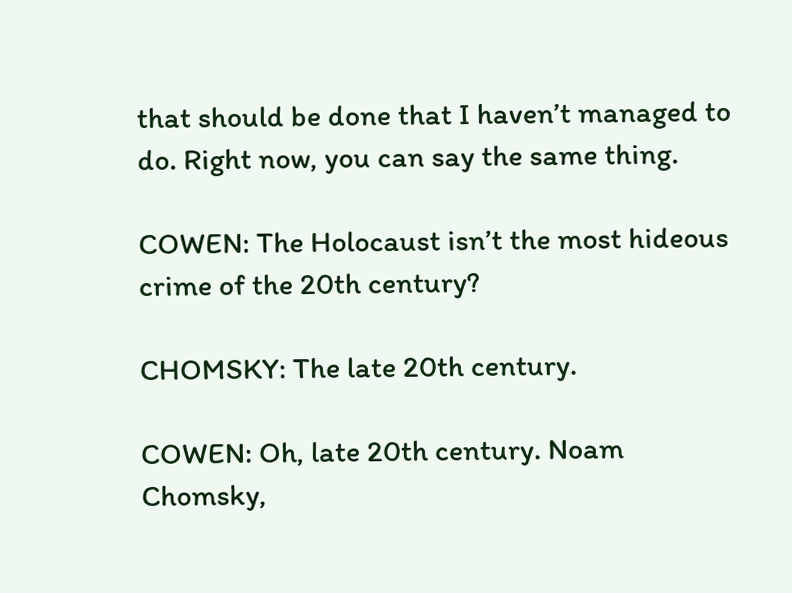that should be done that I haven’t managed to do. Right now, you can say the same thing.

COWEN: The Holocaust isn’t the most hideous crime of the 20th century?

CHOMSKY: The late 20th century.

COWEN: Oh, late 20th century. Noam Chomsky,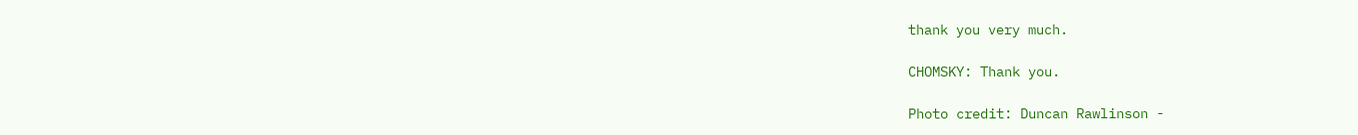thank you very much.

CHOMSKY: Thank you.

Photo credit: Duncan Rawlinson -